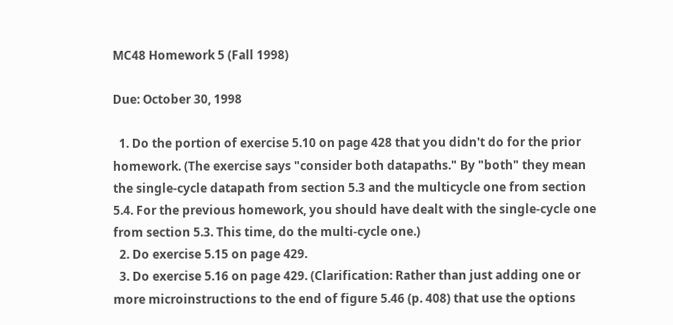MC48 Homework 5 (Fall 1998)

Due: October 30, 1998

  1. Do the portion of exercise 5.10 on page 428 that you didn't do for the prior homework. (The exercise says "consider both datapaths." By "both" they mean the single-cycle datapath from section 5.3 and the multicycle one from section 5.4. For the previous homework, you should have dealt with the single-cycle one from section 5.3. This time, do the multi-cycle one.)
  2. Do exercise 5.15 on page 429.
  3. Do exercise 5.16 on page 429. (Clarification: Rather than just adding one or more microinstructions to the end of figure 5.46 (p. 408) that use the options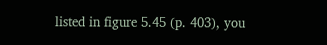listed in figure 5.45 (p. 403), you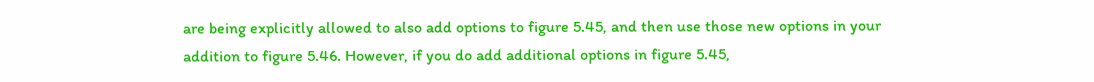are being explicitly allowed to also add options to figure 5.45, and then use those new options in your addition to figure 5.46. However, if you do add additional options in figure 5.45,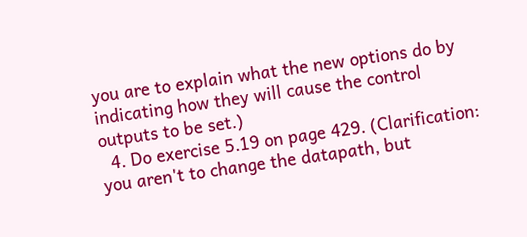you are to explain what the new options do by indicating how they will cause the control outputs to be set.)
  4. Do exercise 5.19 on page 429. (Clarification: you aren't to change the datapath, but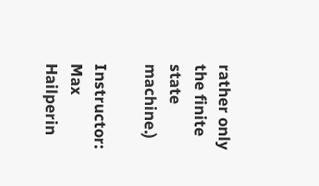rather only the finite state machine.)

Instructor: Max Hailperin